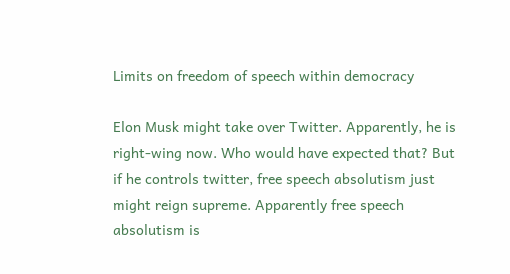Limits on freedom of speech within democracy

Elon Musk might take over Twitter. Apparently, he is right-wing now. Who would have expected that? But if he controls twitter, free speech absolutism just might reign supreme. Apparently free speech absolutism is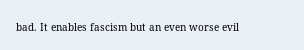bad. It enables fascism but an even worse evil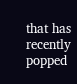that has recently popped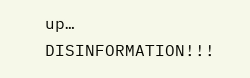up… DISINFORMATION!!!